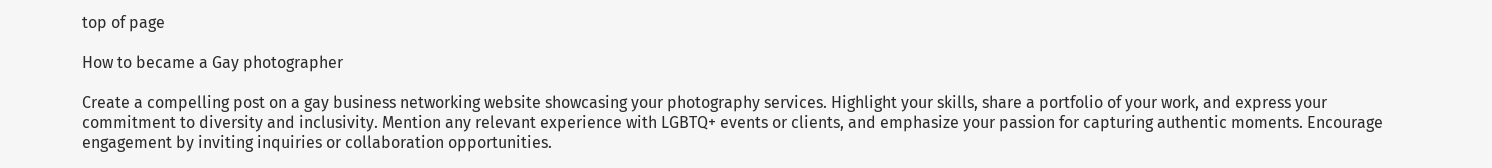top of page

How to became a Gay photographer

Create a compelling post on a gay business networking website showcasing your photography services. Highlight your skills, share a portfolio of your work, and express your commitment to diversity and inclusivity. Mention any relevant experience with LGBTQ+ events or clients, and emphasize your passion for capturing authentic moments. Encourage engagement by inviting inquiries or collaboration opportunities.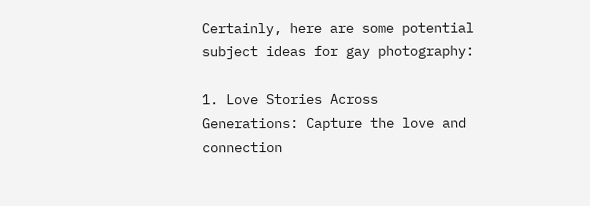Certainly, here are some potential subject ideas for gay photography:

1. Love Stories Across Generations: Capture the love and connection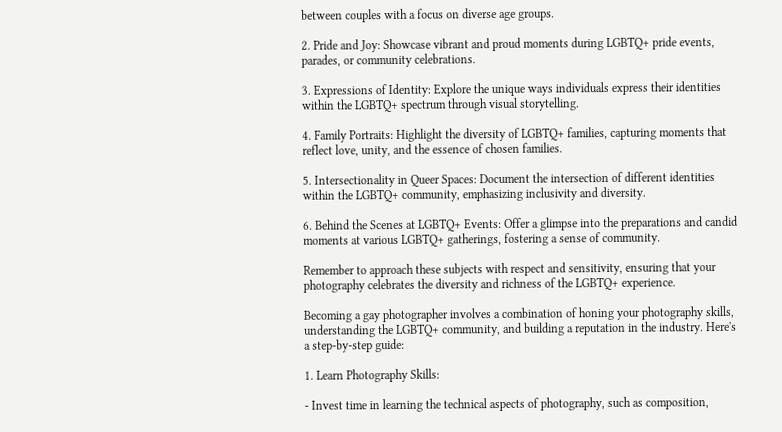between couples with a focus on diverse age groups.

2. Pride and Joy: Showcase vibrant and proud moments during LGBTQ+ pride events, parades, or community celebrations.

3. Expressions of Identity: Explore the unique ways individuals express their identities within the LGBTQ+ spectrum through visual storytelling.

4. Family Portraits: Highlight the diversity of LGBTQ+ families, capturing moments that reflect love, unity, and the essence of chosen families.

5. Intersectionality in Queer Spaces: Document the intersection of different identities within the LGBTQ+ community, emphasizing inclusivity and diversity.

6. Behind the Scenes at LGBTQ+ Events: Offer a glimpse into the preparations and candid moments at various LGBTQ+ gatherings, fostering a sense of community.

Remember to approach these subjects with respect and sensitivity, ensuring that your photography celebrates the diversity and richness of the LGBTQ+ experience.

Becoming a gay photographer involves a combination of honing your photography skills, understanding the LGBTQ+ community, and building a reputation in the industry. Here's a step-by-step guide:

1. Learn Photography Skills:

- Invest time in learning the technical aspects of photography, such as composition,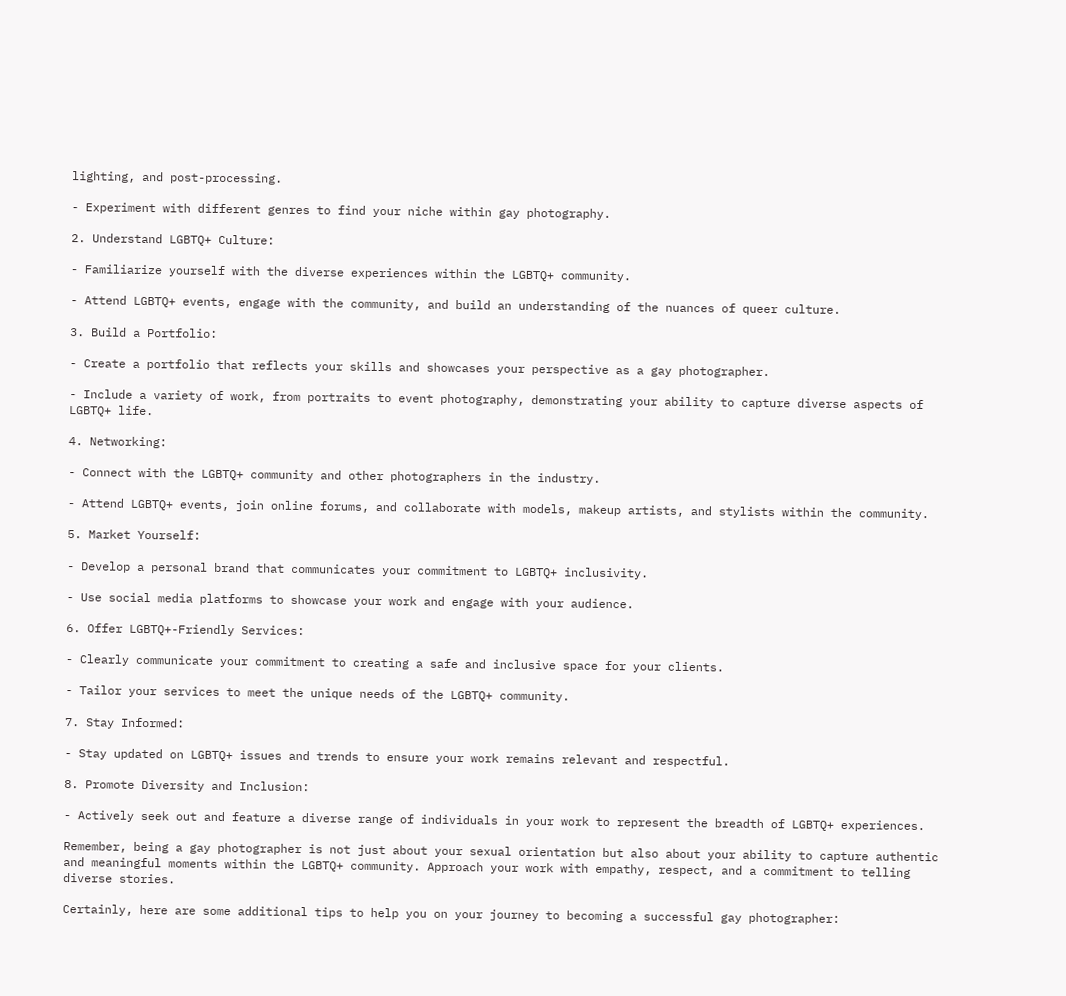lighting, and post-processing.

- Experiment with different genres to find your niche within gay photography.

2. Understand LGBTQ+ Culture:

- Familiarize yourself with the diverse experiences within the LGBTQ+ community.

- Attend LGBTQ+ events, engage with the community, and build an understanding of the nuances of queer culture.

3. Build a Portfolio:

- Create a portfolio that reflects your skills and showcases your perspective as a gay photographer.

- Include a variety of work, from portraits to event photography, demonstrating your ability to capture diverse aspects of LGBTQ+ life.

4. Networking:

- Connect with the LGBTQ+ community and other photographers in the industry.

- Attend LGBTQ+ events, join online forums, and collaborate with models, makeup artists, and stylists within the community.

5. Market Yourself:

- Develop a personal brand that communicates your commitment to LGBTQ+ inclusivity.

- Use social media platforms to showcase your work and engage with your audience.

6. Offer LGBTQ+-Friendly Services:

- Clearly communicate your commitment to creating a safe and inclusive space for your clients.

- Tailor your services to meet the unique needs of the LGBTQ+ community.

7. Stay Informed:

- Stay updated on LGBTQ+ issues and trends to ensure your work remains relevant and respectful.

8. Promote Diversity and Inclusion:

- Actively seek out and feature a diverse range of individuals in your work to represent the breadth of LGBTQ+ experiences.

Remember, being a gay photographer is not just about your sexual orientation but also about your ability to capture authentic and meaningful moments within the LGBTQ+ community. Approach your work with empathy, respect, and a commitment to telling diverse stories.

Certainly, here are some additional tips to help you on your journey to becoming a successful gay photographer: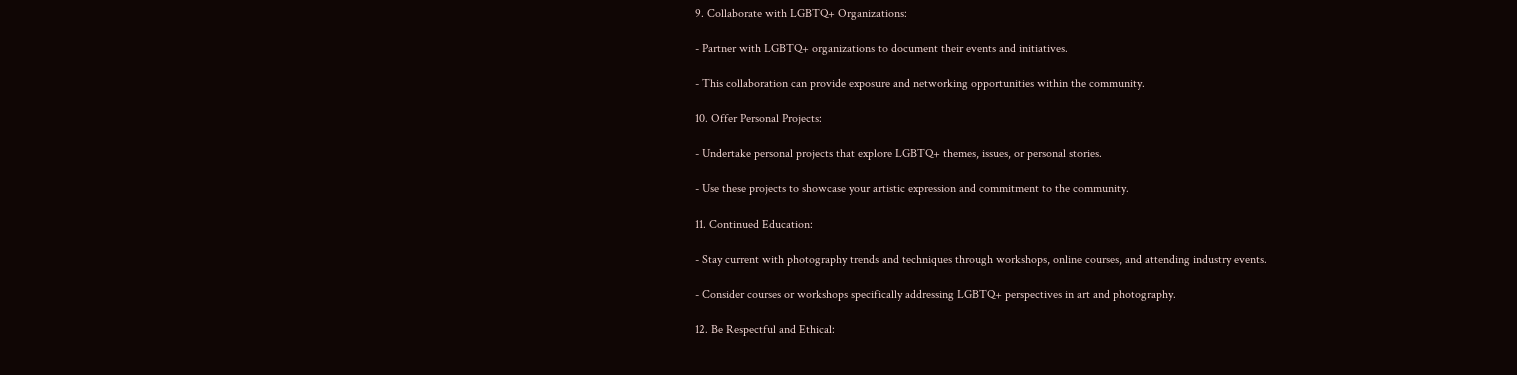9. Collaborate with LGBTQ+ Organizations:

- Partner with LGBTQ+ organizations to document their events and initiatives.

- This collaboration can provide exposure and networking opportunities within the community.

10. Offer Personal Projects:

- Undertake personal projects that explore LGBTQ+ themes, issues, or personal stories.

- Use these projects to showcase your artistic expression and commitment to the community.

11. Continued Education:

- Stay current with photography trends and techniques through workshops, online courses, and attending industry events.

- Consider courses or workshops specifically addressing LGBTQ+ perspectives in art and photography.

12. Be Respectful and Ethical: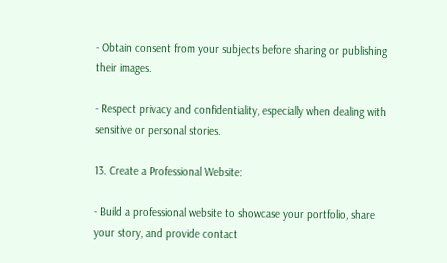- Obtain consent from your subjects before sharing or publishing their images.

- Respect privacy and confidentiality, especially when dealing with sensitive or personal stories.

13. Create a Professional Website:

- Build a professional website to showcase your portfolio, share your story, and provide contact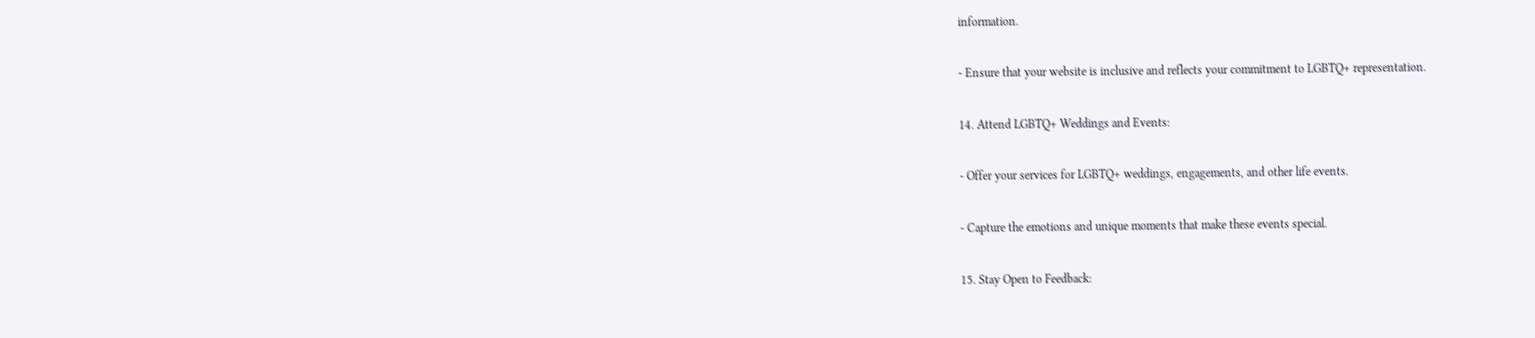information.

- Ensure that your website is inclusive and reflects your commitment to LGBTQ+ representation.

14. Attend LGBTQ+ Weddings and Events:

- Offer your services for LGBTQ+ weddings, engagements, and other life events.

- Capture the emotions and unique moments that make these events special.

15. Stay Open to Feedback: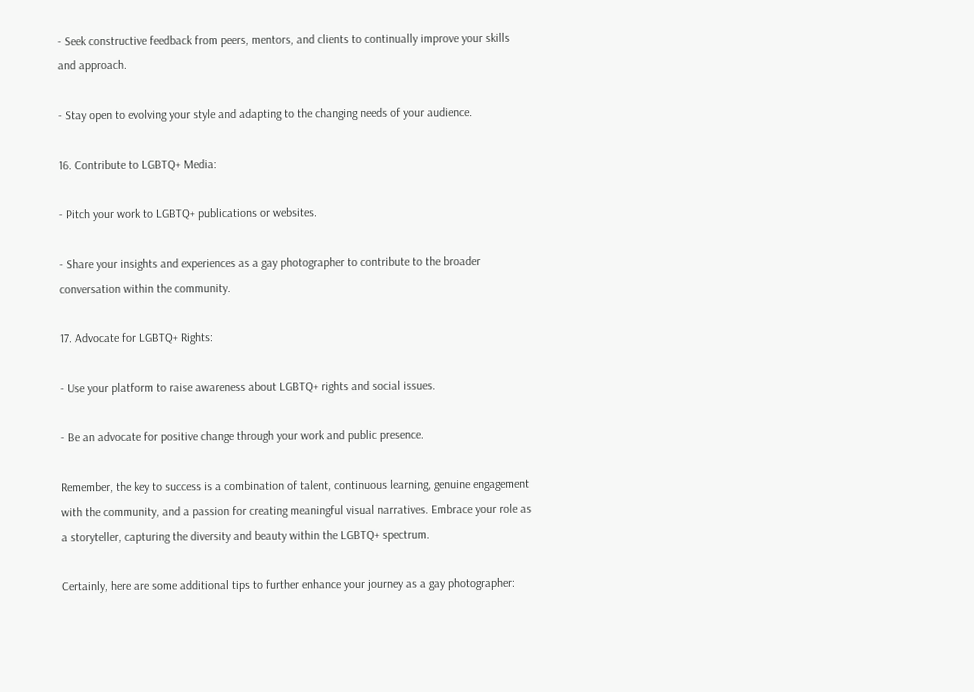- Seek constructive feedback from peers, mentors, and clients to continually improve your skills and approach.

- Stay open to evolving your style and adapting to the changing needs of your audience.

16. Contribute to LGBTQ+ Media:

- Pitch your work to LGBTQ+ publications or websites.

- Share your insights and experiences as a gay photographer to contribute to the broader conversation within the community.

17. Advocate for LGBTQ+ Rights:

- Use your platform to raise awareness about LGBTQ+ rights and social issues.

- Be an advocate for positive change through your work and public presence.

Remember, the key to success is a combination of talent, continuous learning, genuine engagement with the community, and a passion for creating meaningful visual narratives. Embrace your role as a storyteller, capturing the diversity and beauty within the LGBTQ+ spectrum.

Certainly, here are some additional tips to further enhance your journey as a gay photographer: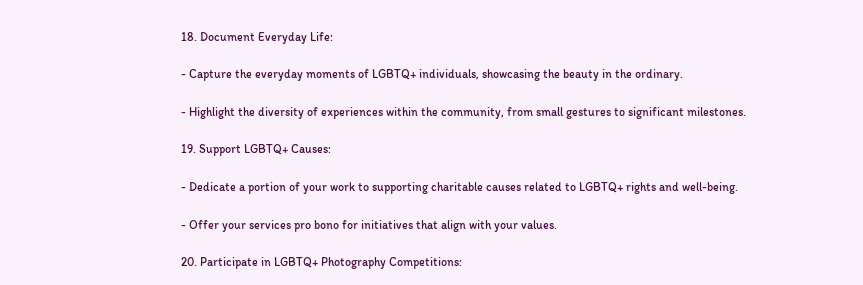18. Document Everyday Life:

- Capture the everyday moments of LGBTQ+ individuals, showcasing the beauty in the ordinary.

- Highlight the diversity of experiences within the community, from small gestures to significant milestones.

19. Support LGBTQ+ Causes:

- Dedicate a portion of your work to supporting charitable causes related to LGBTQ+ rights and well-being.

- Offer your services pro bono for initiatives that align with your values.

20. Participate in LGBTQ+ Photography Competitions: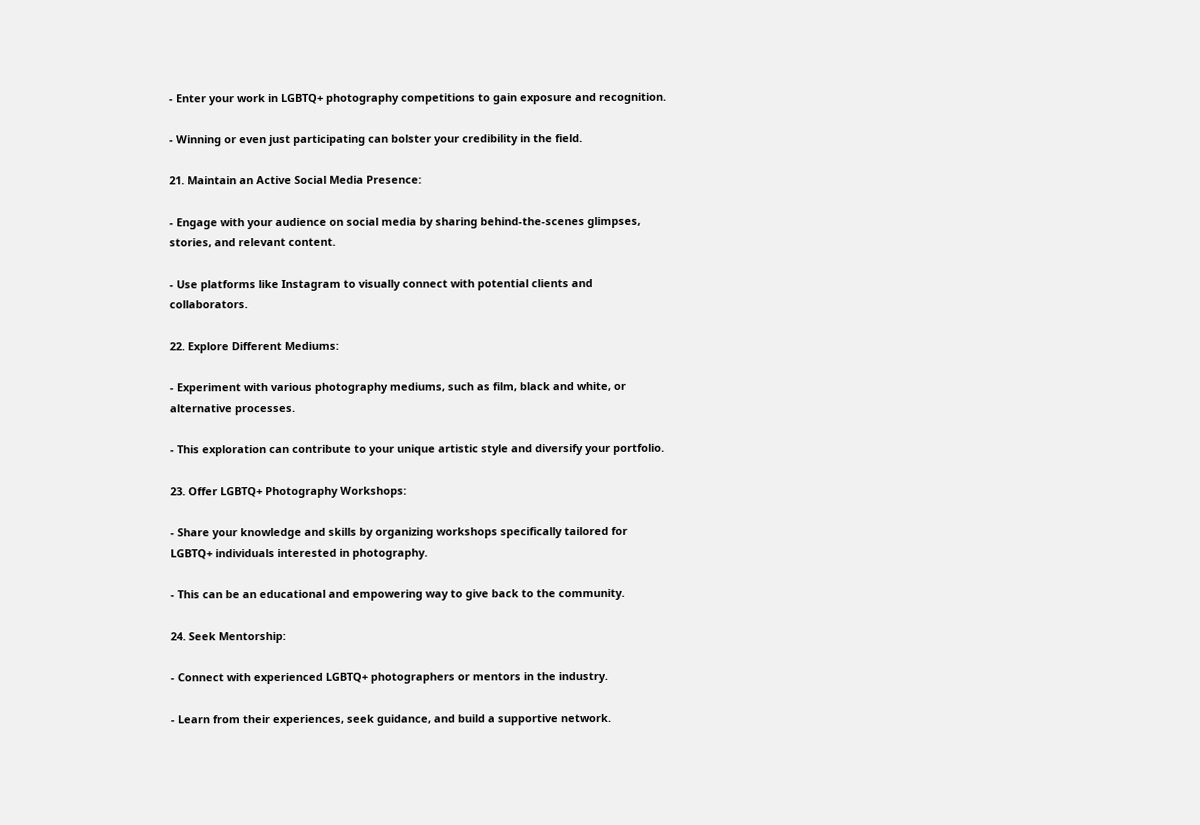- Enter your work in LGBTQ+ photography competitions to gain exposure and recognition.

- Winning or even just participating can bolster your credibility in the field.

21. Maintain an Active Social Media Presence:

- Engage with your audience on social media by sharing behind-the-scenes glimpses, stories, and relevant content.

- Use platforms like Instagram to visually connect with potential clients and collaborators.

22. Explore Different Mediums:

- Experiment with various photography mediums, such as film, black and white, or alternative processes.

- This exploration can contribute to your unique artistic style and diversify your portfolio.

23. Offer LGBTQ+ Photography Workshops:

- Share your knowledge and skills by organizing workshops specifically tailored for LGBTQ+ individuals interested in photography.

- This can be an educational and empowering way to give back to the community.

24. Seek Mentorship:

- Connect with experienced LGBTQ+ photographers or mentors in the industry.

- Learn from their experiences, seek guidance, and build a supportive network.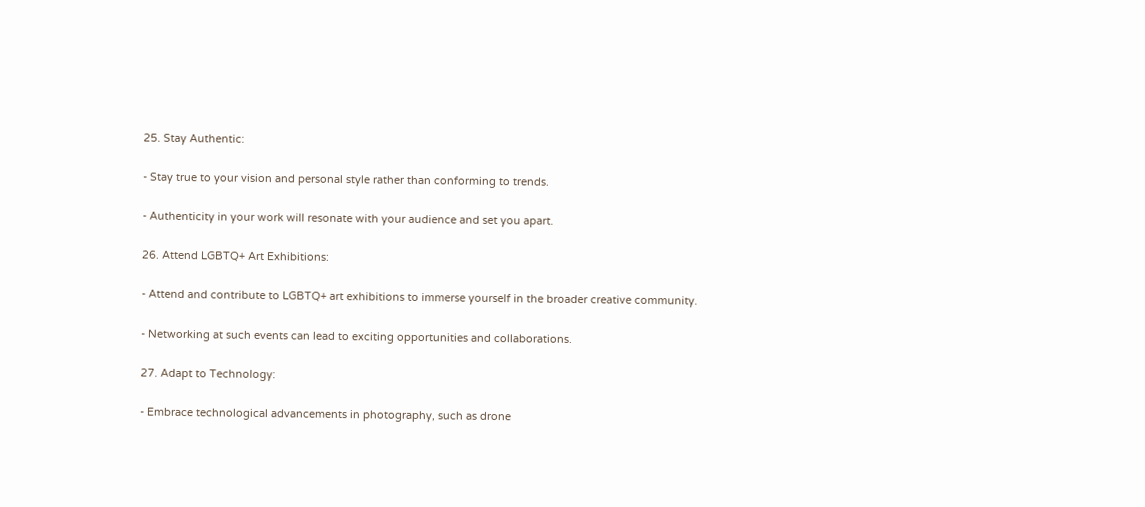25. Stay Authentic:

- Stay true to your vision and personal style rather than conforming to trends.

- Authenticity in your work will resonate with your audience and set you apart.

26. Attend LGBTQ+ Art Exhibitions:

- Attend and contribute to LGBTQ+ art exhibitions to immerse yourself in the broader creative community.

- Networking at such events can lead to exciting opportunities and collaborations.

27. Adapt to Technology:

- Embrace technological advancements in photography, such as drone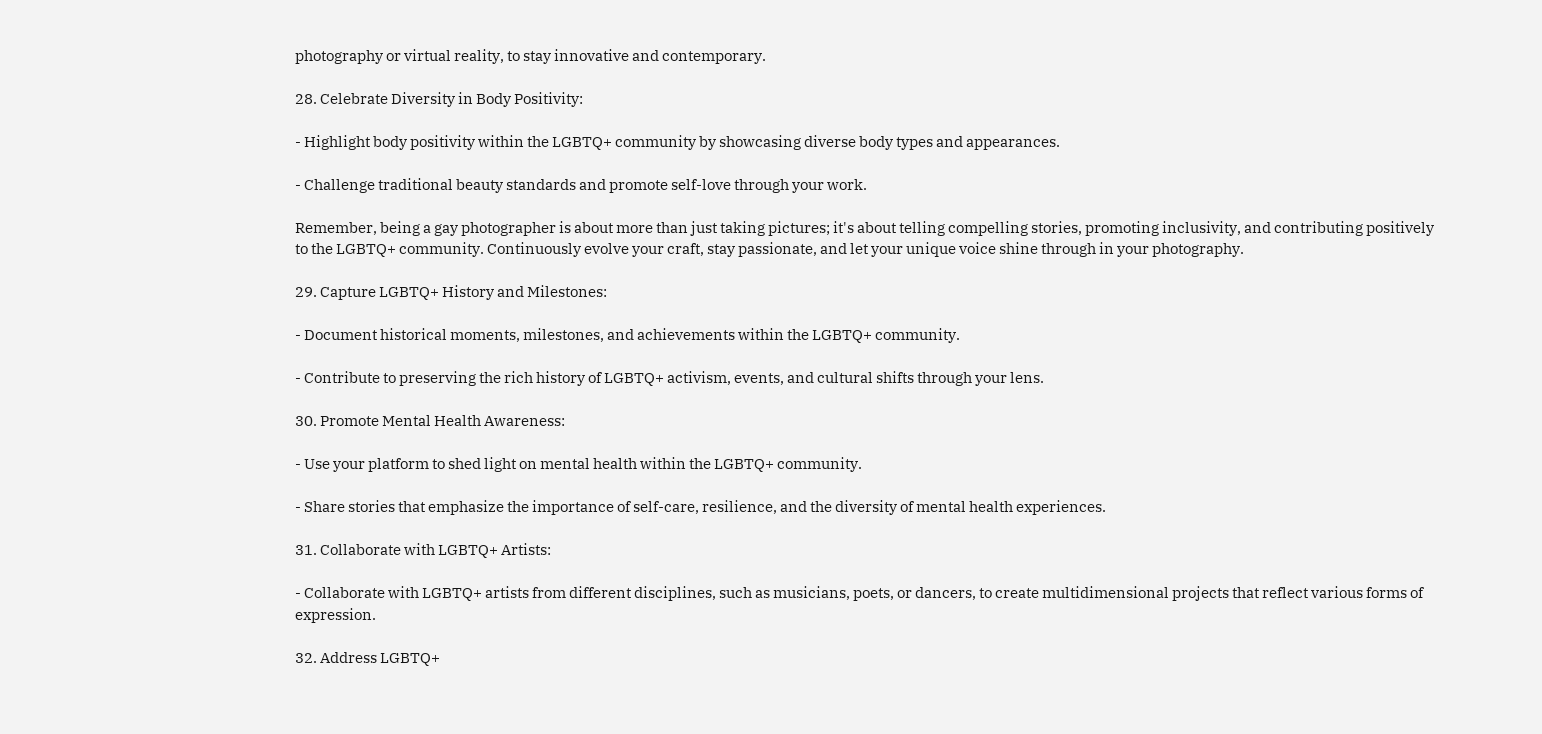photography or virtual reality, to stay innovative and contemporary.

28. Celebrate Diversity in Body Positivity:

- Highlight body positivity within the LGBTQ+ community by showcasing diverse body types and appearances.

- Challenge traditional beauty standards and promote self-love through your work.

Remember, being a gay photographer is about more than just taking pictures; it's about telling compelling stories, promoting inclusivity, and contributing positively to the LGBTQ+ community. Continuously evolve your craft, stay passionate, and let your unique voice shine through in your photography.

29. Capture LGBTQ+ History and Milestones:

- Document historical moments, milestones, and achievements within the LGBTQ+ community.

- Contribute to preserving the rich history of LGBTQ+ activism, events, and cultural shifts through your lens.

30. Promote Mental Health Awareness:

- Use your platform to shed light on mental health within the LGBTQ+ community.

- Share stories that emphasize the importance of self-care, resilience, and the diversity of mental health experiences.

31. Collaborate with LGBTQ+ Artists:

- Collaborate with LGBTQ+ artists from different disciplines, such as musicians, poets, or dancers, to create multidimensional projects that reflect various forms of expression.

32. Address LGBTQ+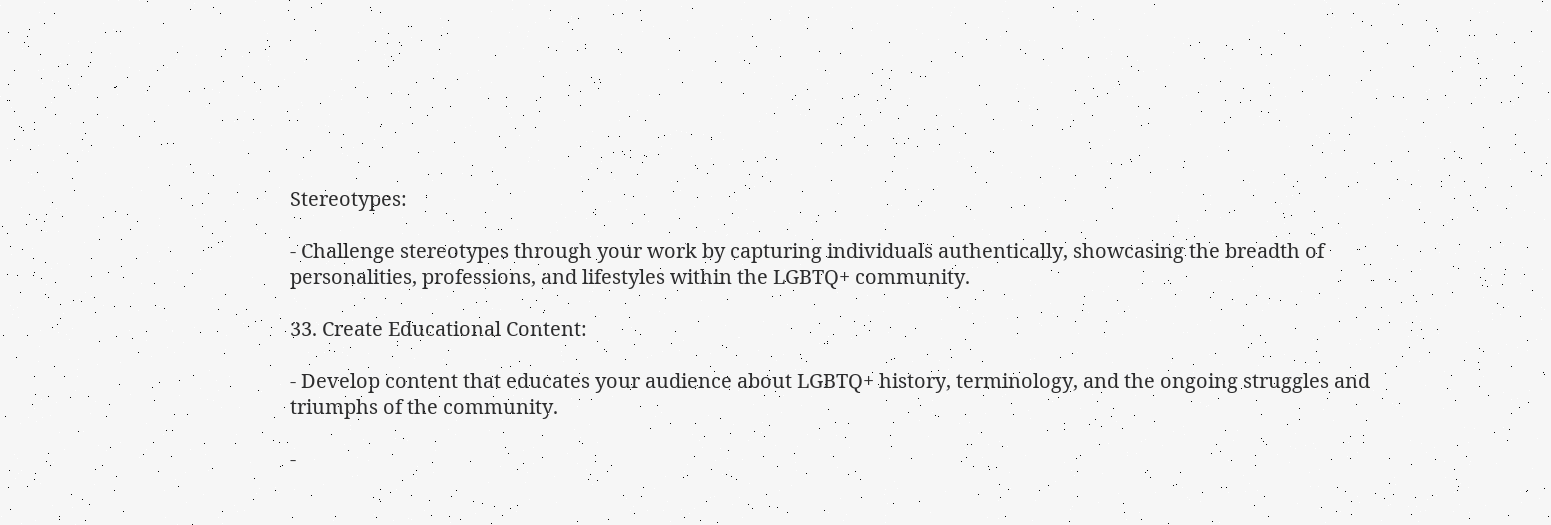Stereotypes:

- Challenge stereotypes through your work by capturing individuals authentically, showcasing the breadth of personalities, professions, and lifestyles within the LGBTQ+ community.

33. Create Educational Content:

- Develop content that educates your audience about LGBTQ+ history, terminology, and the ongoing struggles and triumphs of the community.

-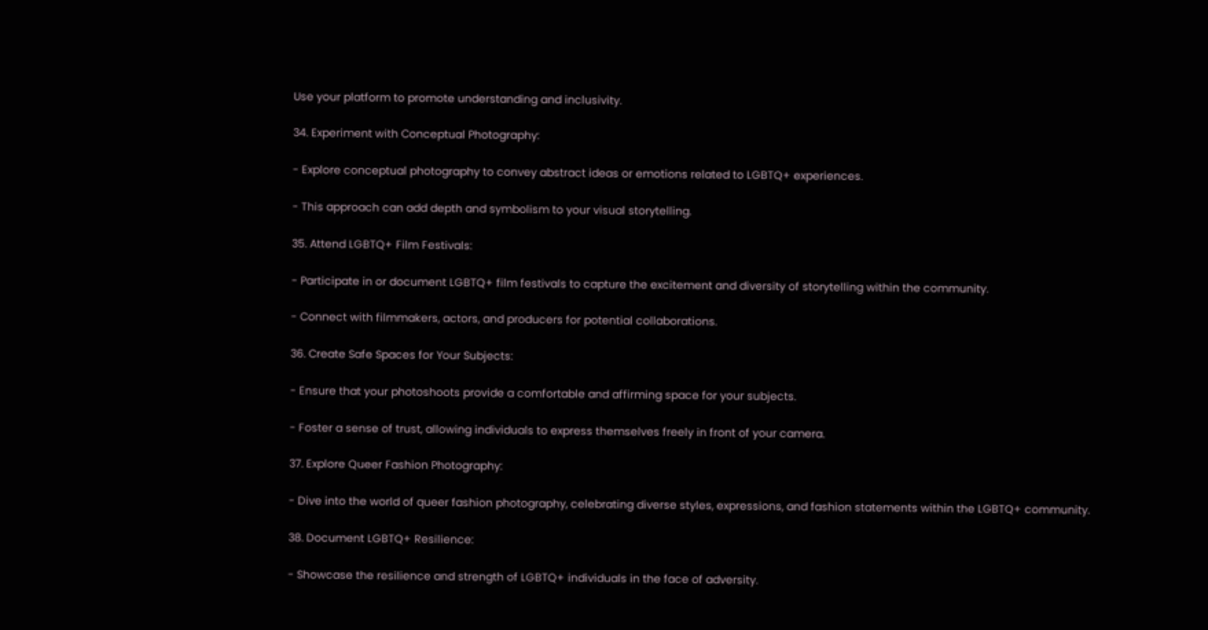Use your platform to promote understanding and inclusivity.

34. Experiment with Conceptual Photography:

- Explore conceptual photography to convey abstract ideas or emotions related to LGBTQ+ experiences.

- This approach can add depth and symbolism to your visual storytelling.

35. Attend LGBTQ+ Film Festivals:

- Participate in or document LGBTQ+ film festivals to capture the excitement and diversity of storytelling within the community.

- Connect with filmmakers, actors, and producers for potential collaborations.

36. Create Safe Spaces for Your Subjects:

- Ensure that your photoshoots provide a comfortable and affirming space for your subjects.

- Foster a sense of trust, allowing individuals to express themselves freely in front of your camera.

37. Explore Queer Fashion Photography:

- Dive into the world of queer fashion photography, celebrating diverse styles, expressions, and fashion statements within the LGBTQ+ community.

38. Document LGBTQ+ Resilience:

- Showcase the resilience and strength of LGBTQ+ individuals in the face of adversity.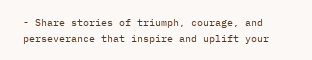- Share stories of triumph, courage, and perseverance that inspire and uplift your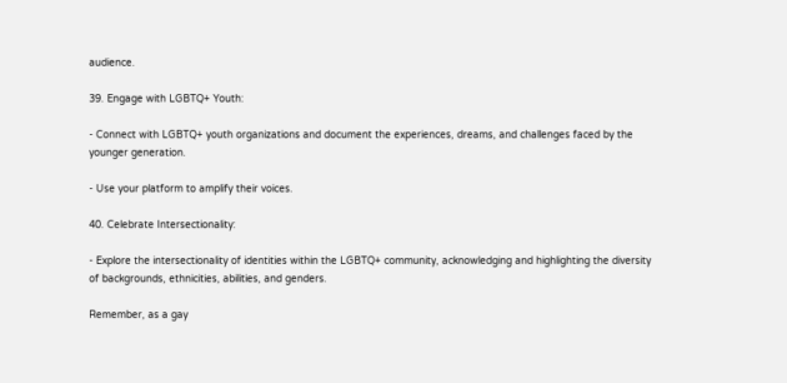audience.

39. Engage with LGBTQ+ Youth:

- Connect with LGBTQ+ youth organizations and document the experiences, dreams, and challenges faced by the younger generation.

- Use your platform to amplify their voices.

40. Celebrate Intersectionality:

- Explore the intersectionality of identities within the LGBTQ+ community, acknowledging and highlighting the diversity of backgrounds, ethnicities, abilities, and genders.

Remember, as a gay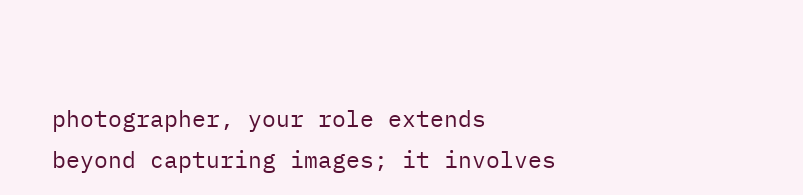photographer, your role extends beyond capturing images; it involves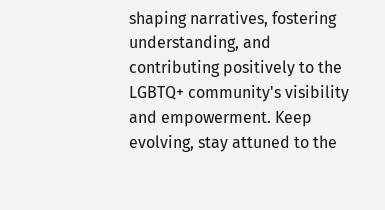shaping narratives, fostering understanding, and contributing positively to the LGBTQ+ community's visibility and empowerment. Keep evolving, stay attuned to the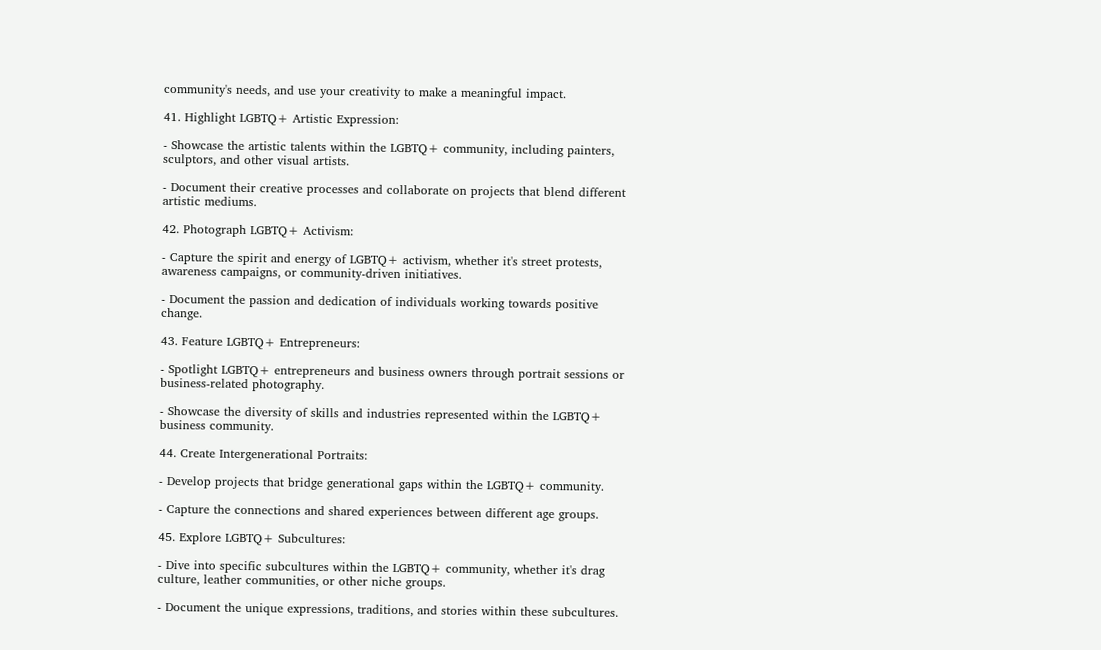community's needs, and use your creativity to make a meaningful impact.

41. Highlight LGBTQ+ Artistic Expression:

- Showcase the artistic talents within the LGBTQ+ community, including painters, sculptors, and other visual artists.

- Document their creative processes and collaborate on projects that blend different artistic mediums.

42. Photograph LGBTQ+ Activism:

- Capture the spirit and energy of LGBTQ+ activism, whether it's street protests, awareness campaigns, or community-driven initiatives.

- Document the passion and dedication of individuals working towards positive change.

43. Feature LGBTQ+ Entrepreneurs:

- Spotlight LGBTQ+ entrepreneurs and business owners through portrait sessions or business-related photography.

- Showcase the diversity of skills and industries represented within the LGBTQ+ business community.

44. Create Intergenerational Portraits:

- Develop projects that bridge generational gaps within the LGBTQ+ community.

- Capture the connections and shared experiences between different age groups.

45. Explore LGBTQ+ Subcultures:

- Dive into specific subcultures within the LGBTQ+ community, whether it's drag culture, leather communities, or other niche groups.

- Document the unique expressions, traditions, and stories within these subcultures.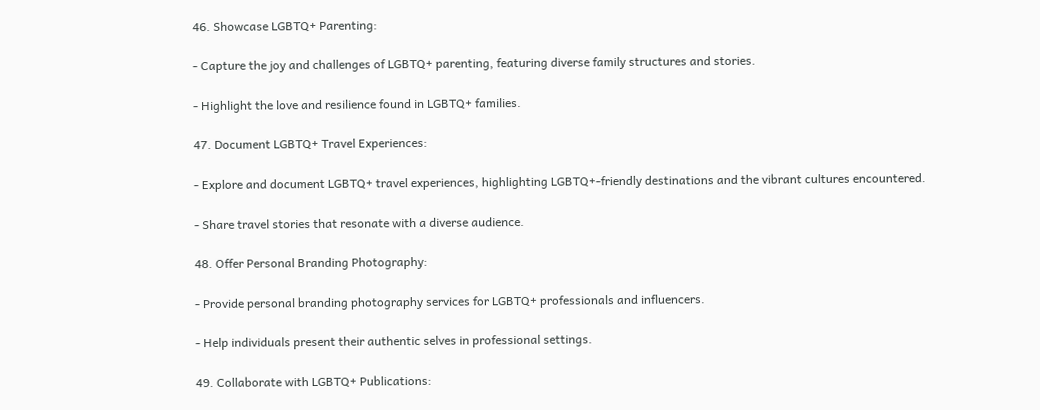46. Showcase LGBTQ+ Parenting:

- Capture the joy and challenges of LGBTQ+ parenting, featuring diverse family structures and stories.

- Highlight the love and resilience found in LGBTQ+ families.

47. Document LGBTQ+ Travel Experiences:

- Explore and document LGBTQ+ travel experiences, highlighting LGBTQ+-friendly destinations and the vibrant cultures encountered.

- Share travel stories that resonate with a diverse audience.

48. Offer Personal Branding Photography:

- Provide personal branding photography services for LGBTQ+ professionals and influencers.

- Help individuals present their authentic selves in professional settings.

49. Collaborate with LGBTQ+ Publications: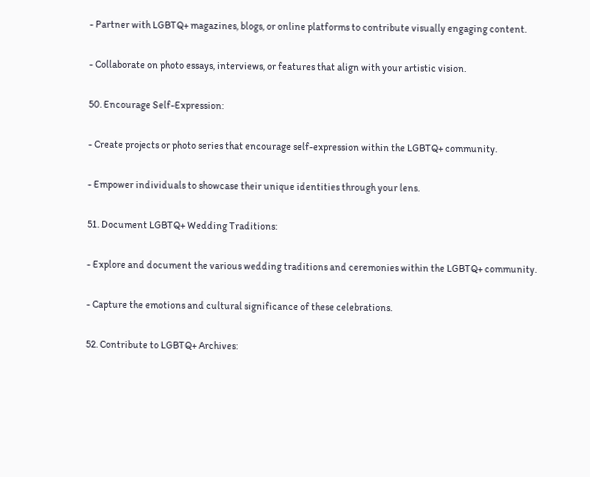- Partner with LGBTQ+ magazines, blogs, or online platforms to contribute visually engaging content.

- Collaborate on photo essays, interviews, or features that align with your artistic vision.

50. Encourage Self-Expression:

- Create projects or photo series that encourage self-expression within the LGBTQ+ community.

- Empower individuals to showcase their unique identities through your lens.

51. Document LGBTQ+ Wedding Traditions:

- Explore and document the various wedding traditions and ceremonies within the LGBTQ+ community.

- Capture the emotions and cultural significance of these celebrations.

52. Contribute to LGBTQ+ Archives: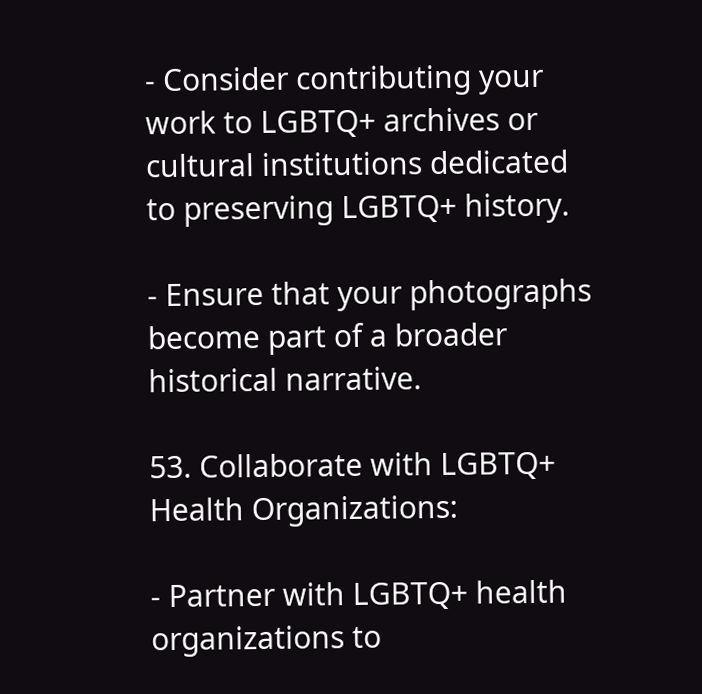- Consider contributing your work to LGBTQ+ archives or cultural institutions dedicated to preserving LGBTQ+ history.

- Ensure that your photographs become part of a broader historical narrative.

53. Collaborate with LGBTQ+ Health Organizations:

- Partner with LGBTQ+ health organizations to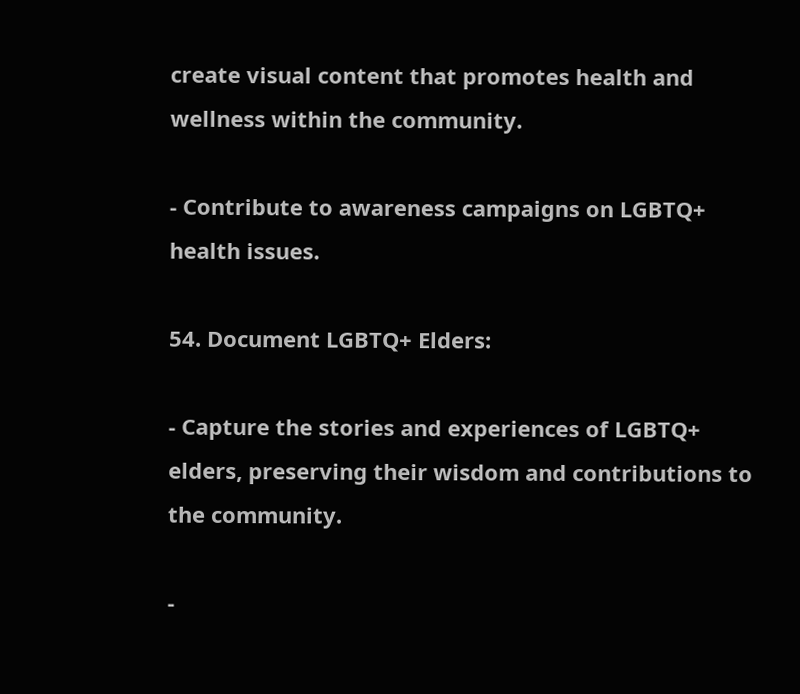create visual content that promotes health and wellness within the community.

- Contribute to awareness campaigns on LGBTQ+ health issues.

54. Document LGBTQ+ Elders:

- Capture the stories and experiences of LGBTQ+ elders, preserving their wisdom and contributions to the community.

-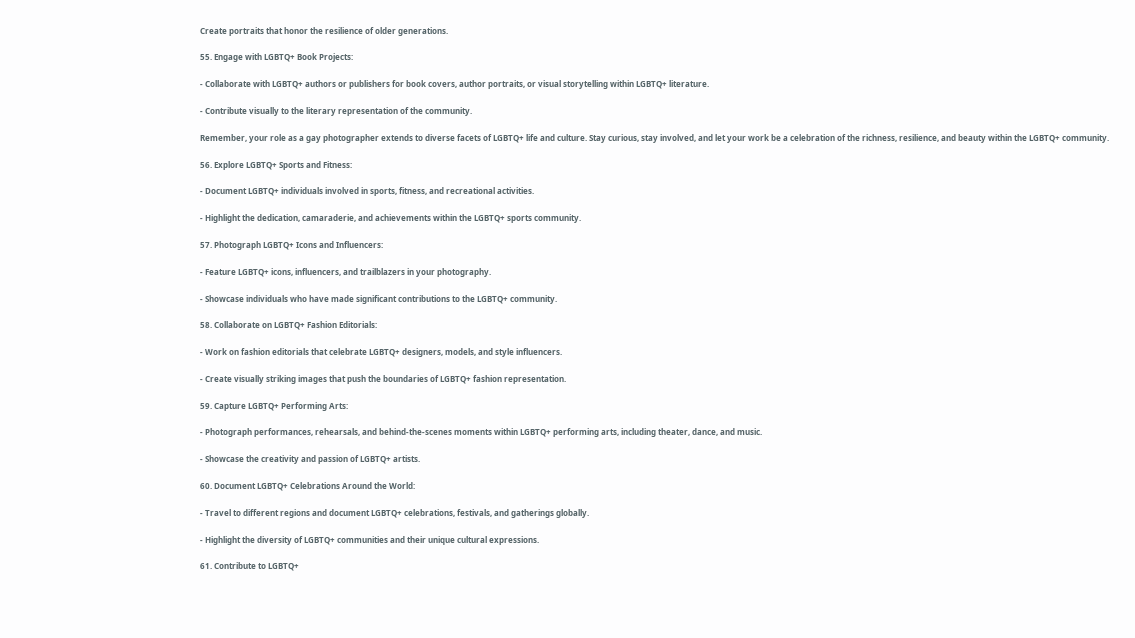Create portraits that honor the resilience of older generations.

55. Engage with LGBTQ+ Book Projects:

- Collaborate with LGBTQ+ authors or publishers for book covers, author portraits, or visual storytelling within LGBTQ+ literature.

- Contribute visually to the literary representation of the community.

Remember, your role as a gay photographer extends to diverse facets of LGBTQ+ life and culture. Stay curious, stay involved, and let your work be a celebration of the richness, resilience, and beauty within the LGBTQ+ community.

56. Explore LGBTQ+ Sports and Fitness:

- Document LGBTQ+ individuals involved in sports, fitness, and recreational activities.

- Highlight the dedication, camaraderie, and achievements within the LGBTQ+ sports community.

57. Photograph LGBTQ+ Icons and Influencers:

- Feature LGBTQ+ icons, influencers, and trailblazers in your photography.

- Showcase individuals who have made significant contributions to the LGBTQ+ community.

58. Collaborate on LGBTQ+ Fashion Editorials:

- Work on fashion editorials that celebrate LGBTQ+ designers, models, and style influencers.

- Create visually striking images that push the boundaries of LGBTQ+ fashion representation.

59. Capture LGBTQ+ Performing Arts:

- Photograph performances, rehearsals, and behind-the-scenes moments within LGBTQ+ performing arts, including theater, dance, and music.

- Showcase the creativity and passion of LGBTQ+ artists.

60. Document LGBTQ+ Celebrations Around the World:

- Travel to different regions and document LGBTQ+ celebrations, festivals, and gatherings globally.

- Highlight the diversity of LGBTQ+ communities and their unique cultural expressions.

61. Contribute to LGBTQ+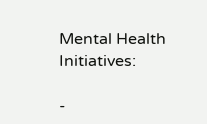Mental Health Initiatives:

-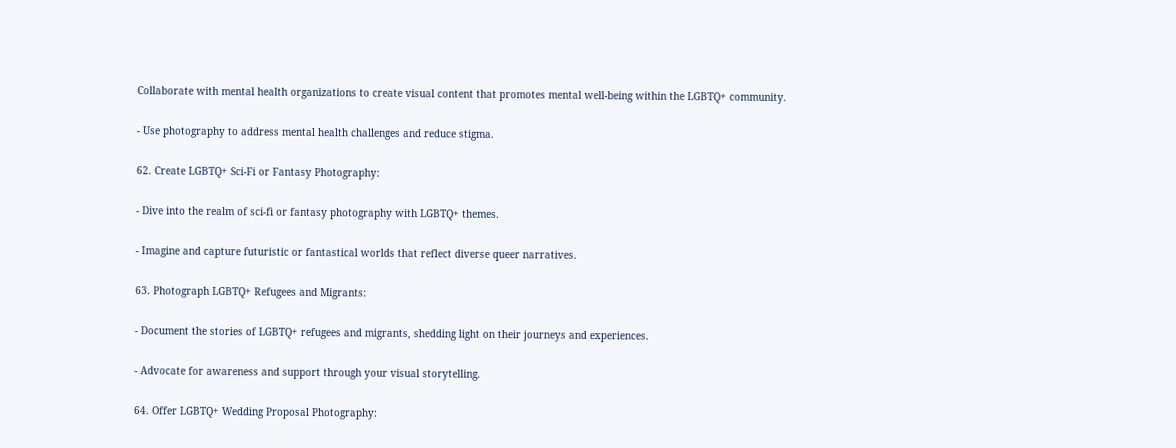Collaborate with mental health organizations to create visual content that promotes mental well-being within the LGBTQ+ community.

- Use photography to address mental health challenges and reduce stigma.

62. Create LGBTQ+ Sci-Fi or Fantasy Photography:

- Dive into the realm of sci-fi or fantasy photography with LGBTQ+ themes.

- Imagine and capture futuristic or fantastical worlds that reflect diverse queer narratives.

63. Photograph LGBTQ+ Refugees and Migrants:

- Document the stories of LGBTQ+ refugees and migrants, shedding light on their journeys and experiences.

- Advocate for awareness and support through your visual storytelling.

64. Offer LGBTQ+ Wedding Proposal Photography: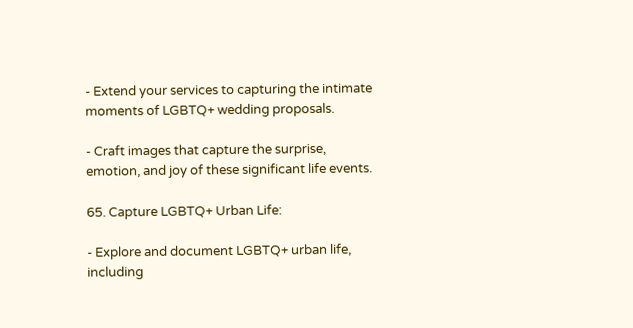- Extend your services to capturing the intimate moments of LGBTQ+ wedding proposals.

- Craft images that capture the surprise, emotion, and joy of these significant life events.

65. Capture LGBTQ+ Urban Life:

- Explore and document LGBTQ+ urban life, including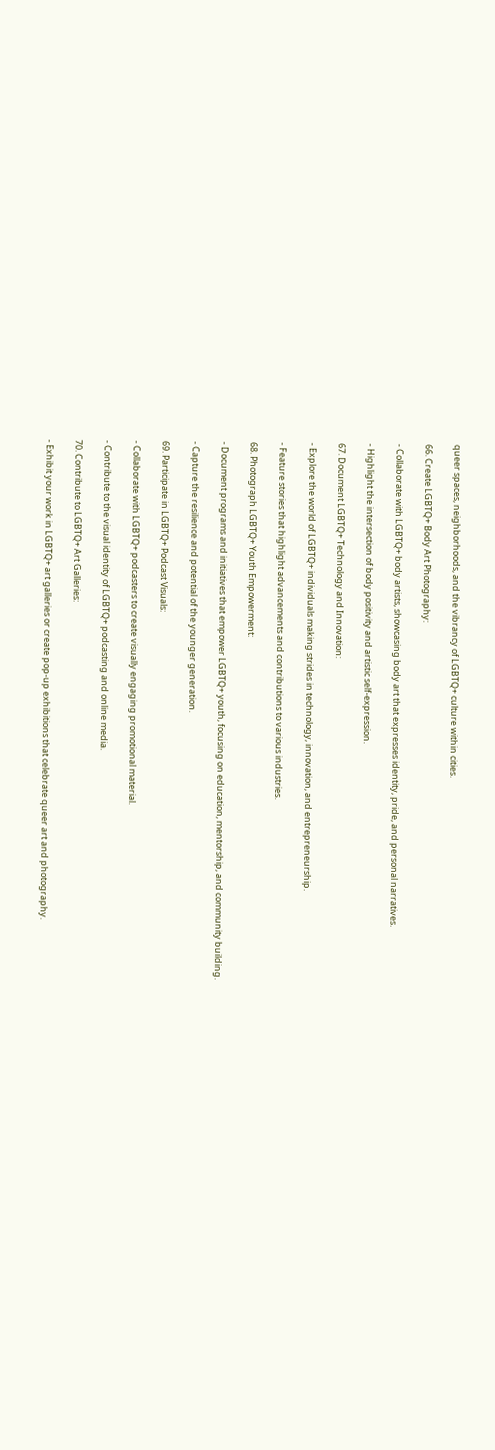queer spaces, neighborhoods, and the vibrancy of LGBTQ+ culture within cities.

66. Create LGBTQ+ Body Art Photography:

- Collaborate with LGBTQ+ body artists, showcasing body art that expresses identity, pride, and personal narratives.

- Highlight the intersection of body positivity and artistic self-expression.

67. Document LGBTQ+ Technology and Innovation:

- Explore the world of LGBTQ+ individuals making strides in technology, innovation, and entrepreneurship.

- Feature stories that highlight advancements and contributions to various industries.

68. Photograph LGBTQ+ Youth Empowerment:

- Document programs and initiatives that empower LGBTQ+ youth, focusing on education, mentorship, and community building.

- Capture the resilience and potential of the younger generation.

69. Participate in LGBTQ+ Podcast Visuals:

- Collaborate with LGBTQ+ podcasters to create visually engaging promotional material.

- Contribute to the visual identity of LGBTQ+ podcasting and online media.

70. Contribute to LGBTQ+ Art Galleries:

- Exhibit your work in LGBTQ+ art galleries or create pop-up exhibitions that celebrate queer art and photography.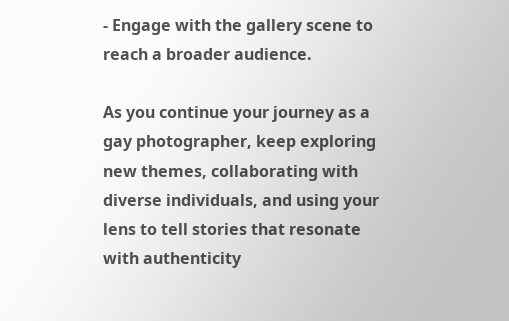- Engage with the gallery scene to reach a broader audience.

As you continue your journey as a gay photographer, keep exploring new themes, collaborating with diverse individuals, and using your lens to tell stories that resonate with authenticity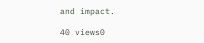and impact.

40 views0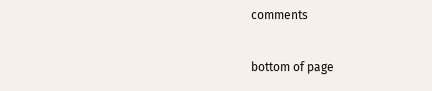comments


bottom of page